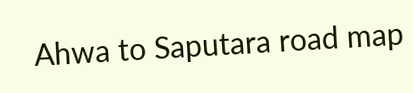Ahwa to Saputara road map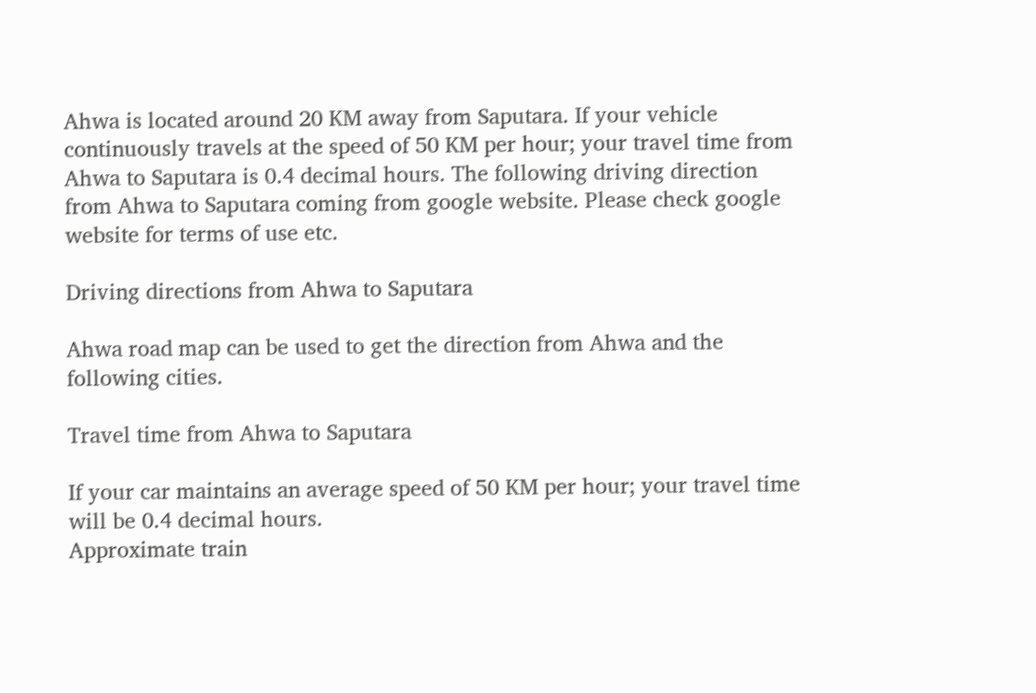Ahwa is located around 20 KM away from Saputara. If your vehicle continuously travels at the speed of 50 KM per hour; your travel time from Ahwa to Saputara is 0.4 decimal hours. The following driving direction from Ahwa to Saputara coming from google website. Please check google website for terms of use etc.

Driving directions from Ahwa to Saputara

Ahwa road map can be used to get the direction from Ahwa and the following cities.

Travel time from Ahwa to Saputara

If your car maintains an average speed of 50 KM per hour; your travel time will be 0.4 decimal hours.
Approximate train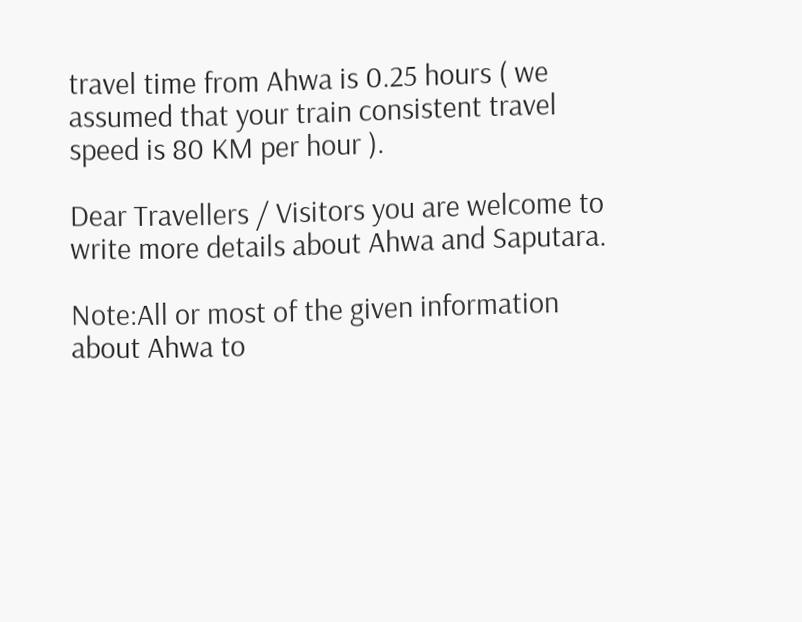travel time from Ahwa is 0.25 hours ( we assumed that your train consistent travel speed is 80 KM per hour ).

Dear Travellers / Visitors you are welcome to write more details about Ahwa and Saputara.

Note:All or most of the given information about Ahwa to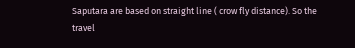Saputara are based on straight line ( crow fly distance). So the travel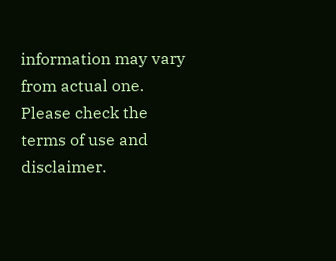information may vary from actual one. Please check the terms of use and disclaimer.